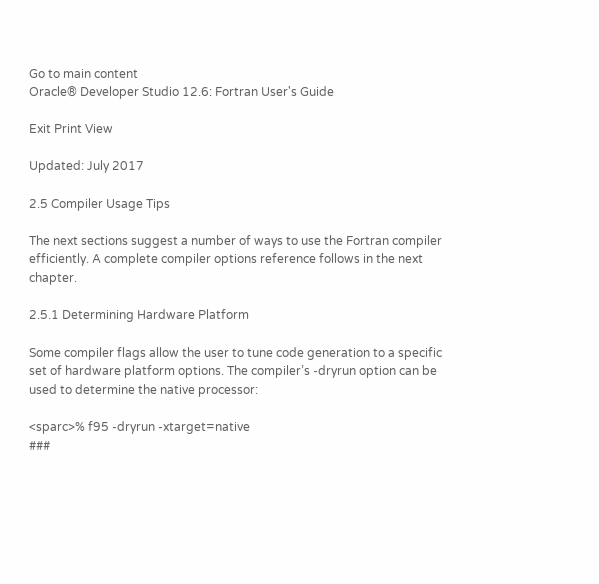Go to main content
Oracle® Developer Studio 12.6: Fortran User's Guide

Exit Print View

Updated: July 2017

2.5 Compiler Usage Tips

The next sections suggest a number of ways to use the Fortran compiler efficiently. A complete compiler options reference follows in the next chapter.

2.5.1 Determining Hardware Platform

Some compiler flags allow the user to tune code generation to a specific set of hardware platform options. The compiler’s -dryrun option can be used to determine the native processor:

<sparc>% f95 -dryrun -xtarget=native
###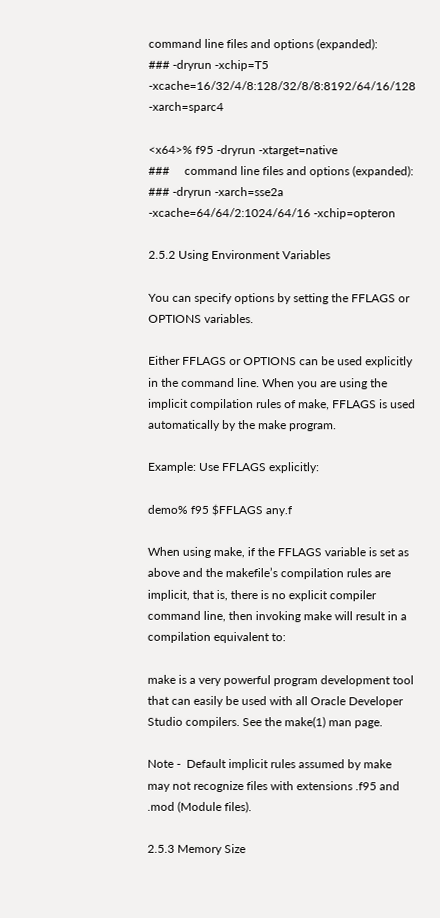command line files and options (expanded):
### -dryrun -xchip=T5 -xcache=16/32/4/8:128/32/8/8:8192/64/16/128 -xarch=sparc4

<x64>% f95 -dryrun -xtarget=native
###     command line files and options (expanded):
### -dryrun -xarch=sse2a -xcache=64/64/2:1024/64/16 -xchip=opteron

2.5.2 Using Environment Variables

You can specify options by setting the FFLAGS or OPTIONS variables.

Either FFLAGS or OPTIONS can be used explicitly in the command line. When you are using the implicit compilation rules of make, FFLAGS is used automatically by the make program.

Example: Use FFLAGS explicitly:

demo% f95 $FFLAGS any.f

When using make, if the FFLAGS variable is set as above and the makefile’s compilation rules are implicit, that is, there is no explicit compiler command line, then invoking make will result in a compilation equivalent to:

make is a very powerful program development tool that can easily be used with all Oracle Developer Studio compilers. See the make(1) man page.

Note -  Default implicit rules assumed by make may not recognize files with extensions .f95 and .mod (Module files).

2.5.3 Memory Size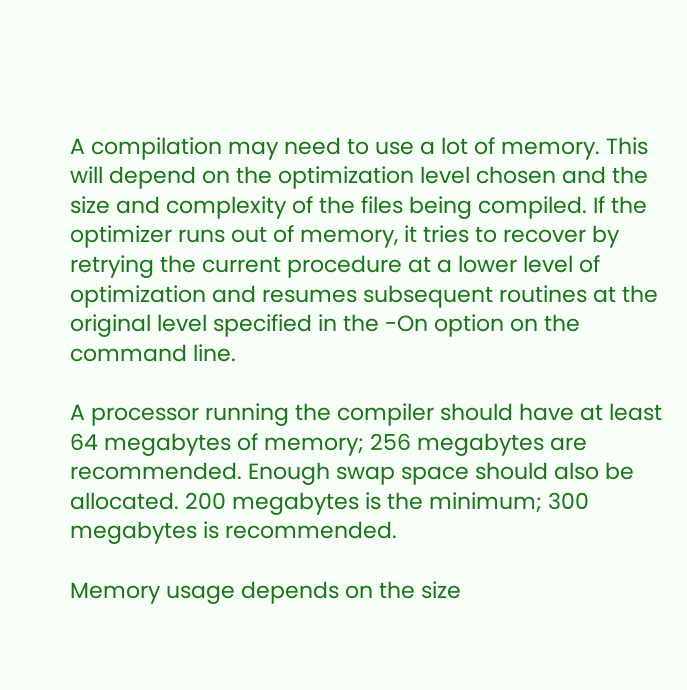A compilation may need to use a lot of memory. This will depend on the optimization level chosen and the size and complexity of the files being compiled. If the optimizer runs out of memory, it tries to recover by retrying the current procedure at a lower level of optimization and resumes subsequent routines at the original level specified in the -On option on the command line.

A processor running the compiler should have at least 64 megabytes of memory; 256 megabytes are recommended. Enough swap space should also be allocated. 200 megabytes is the minimum; 300 megabytes is recommended.

Memory usage depends on the size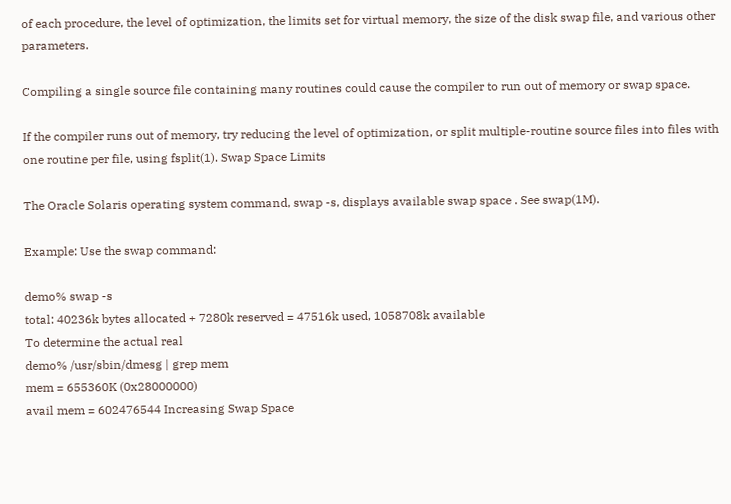of each procedure, the level of optimization, the limits set for virtual memory, the size of the disk swap file, and various other parameters.

Compiling a single source file containing many routines could cause the compiler to run out of memory or swap space.

If the compiler runs out of memory, try reducing the level of optimization, or split multiple-routine source files into files with one routine per file, using fsplit(1). Swap Space Limits

The Oracle Solaris operating system command, swap -s, displays available swap space . See swap(1M).

Example: Use the swap command:

demo% swap -s
total: 40236k bytes allocated + 7280k reserved = 47516k used, 1058708k available
To determine the actual real
demo% /usr/sbin/dmesg | grep mem
mem = 655360K (0x28000000)
avail mem = 602476544 Increasing Swap Space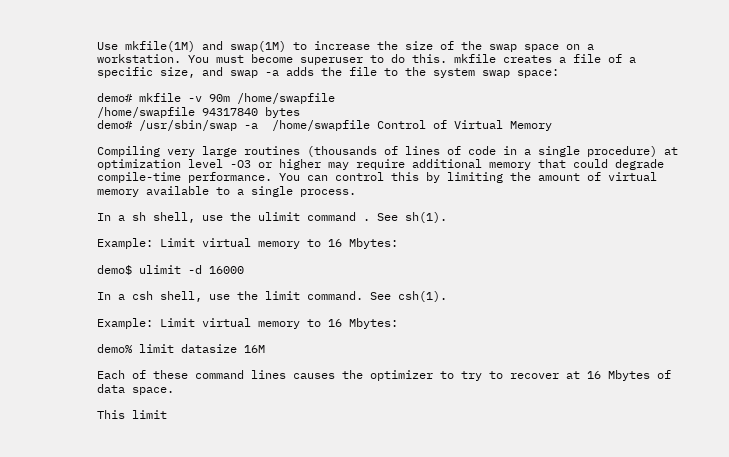Use mkfile(1M) and swap(1M) to increase the size of the swap space on a workstation. You must become superuser to do this. mkfile creates a file of a specific size, and swap -a adds the file to the system swap space:

demo# mkfile -v 90m /home/swapfile
/home/swapfile 94317840 bytes
demo# /usr/sbin/swap -a  /home/swapfile Control of Virtual Memory

Compiling very large routines (thousands of lines of code in a single procedure) at optimization level -O3 or higher may require additional memory that could degrade compile-time performance. You can control this by limiting the amount of virtual memory available to a single process.

In a sh shell, use the ulimit command . See sh(1).

Example: Limit virtual memory to 16 Mbytes:

demo$ ulimit -d 16000

In a csh shell, use the limit command. See csh(1).

Example: Limit virtual memory to 16 Mbytes:

demo% limit datasize 16M

Each of these command lines causes the optimizer to try to recover at 16 Mbytes of data space.

This limit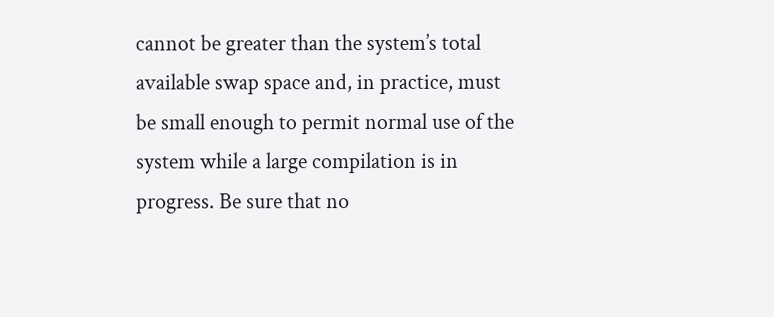cannot be greater than the system’s total available swap space and, in practice, must be small enough to permit normal use of the system while a large compilation is in progress. Be sure that no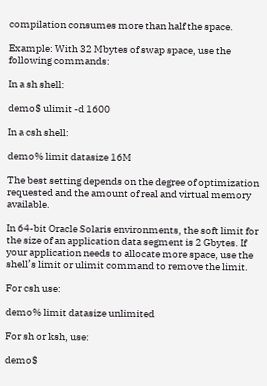compilation consumes more than half the space.

Example: With 32 Mbytes of swap space, use the following commands:

In a sh shell:

demo$ ulimit -d 1600

In a csh shell:

demo% limit datasize 16M

The best setting depends on the degree of optimization requested and the amount of real and virtual memory available.

In 64-bit Oracle Solaris environments, the soft limit for the size of an application data segment is 2 Gbytes. If your application needs to allocate more space, use the shell’s limit or ulimit command to remove the limit.

For csh use:

demo% limit datasize unlimited

For sh or ksh, use:

demo$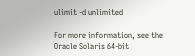ulimit -d unlimited

For more information, see the Oracle Solaris 64-bit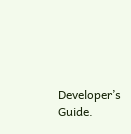Developer’s Guide.